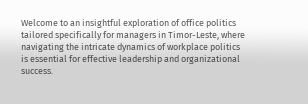Welcome to an insightful exploration of office politics tailored specifically for managers in Timor-Leste, where navigating the intricate dynamics of workplace politics is essential for effective leadership and organizational success.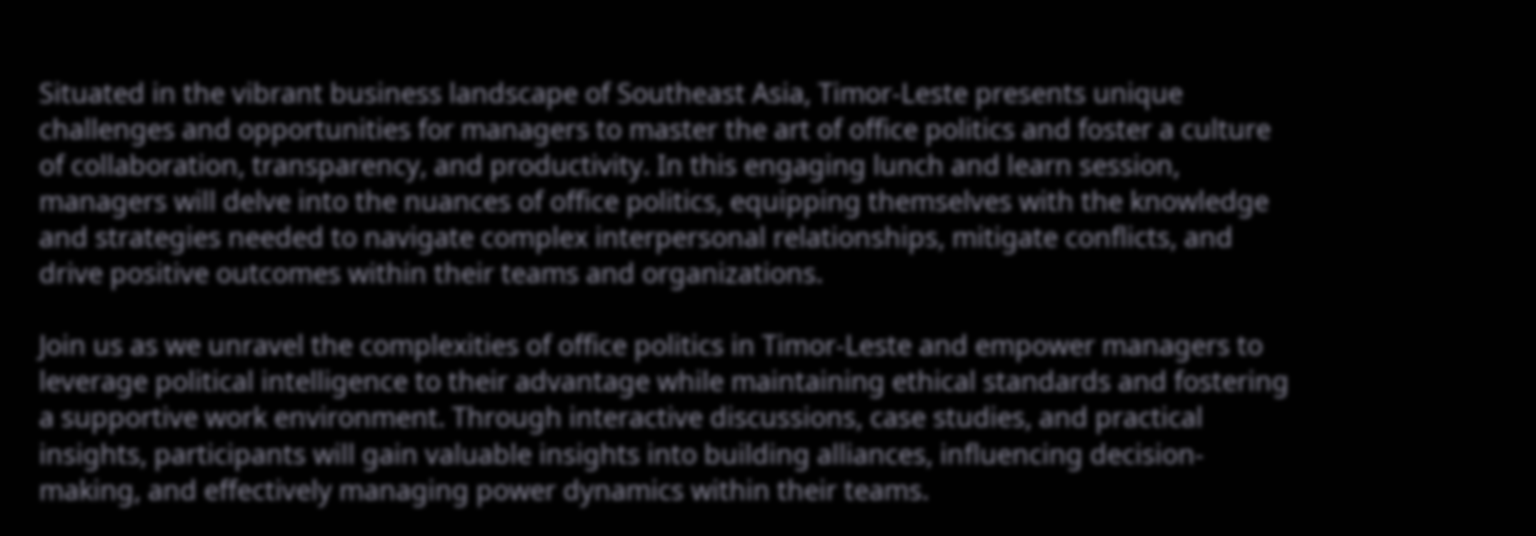Situated in the vibrant business landscape of Southeast Asia, Timor-Leste presents unique challenges and opportunities for managers to master the art of office politics and foster a culture of collaboration, transparency, and productivity. In this engaging lunch and learn session, managers will delve into the nuances of office politics, equipping themselves with the knowledge and strategies needed to navigate complex interpersonal relationships, mitigate conflicts, and drive positive outcomes within their teams and organizations.

Join us as we unravel the complexities of office politics in Timor-Leste and empower managers to leverage political intelligence to their advantage while maintaining ethical standards and fostering a supportive work environment. Through interactive discussions, case studies, and practical insights, participants will gain valuable insights into building alliances, influencing decision-making, and effectively managing power dynamics within their teams.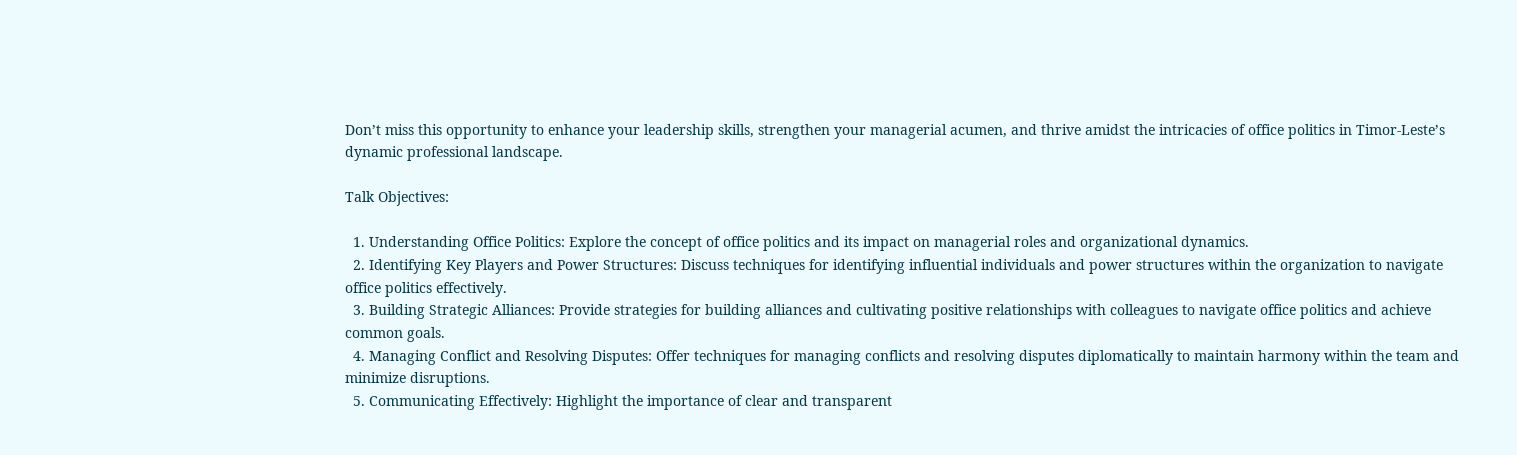Don’t miss this opportunity to enhance your leadership skills, strengthen your managerial acumen, and thrive amidst the intricacies of office politics in Timor-Leste’s dynamic professional landscape.

Talk Objectives:

  1. Understanding Office Politics: Explore the concept of office politics and its impact on managerial roles and organizational dynamics.
  2. Identifying Key Players and Power Structures: Discuss techniques for identifying influential individuals and power structures within the organization to navigate office politics effectively.
  3. Building Strategic Alliances: Provide strategies for building alliances and cultivating positive relationships with colleagues to navigate office politics and achieve common goals.
  4. Managing Conflict and Resolving Disputes: Offer techniques for managing conflicts and resolving disputes diplomatically to maintain harmony within the team and minimize disruptions.
  5. Communicating Effectively: Highlight the importance of clear and transparent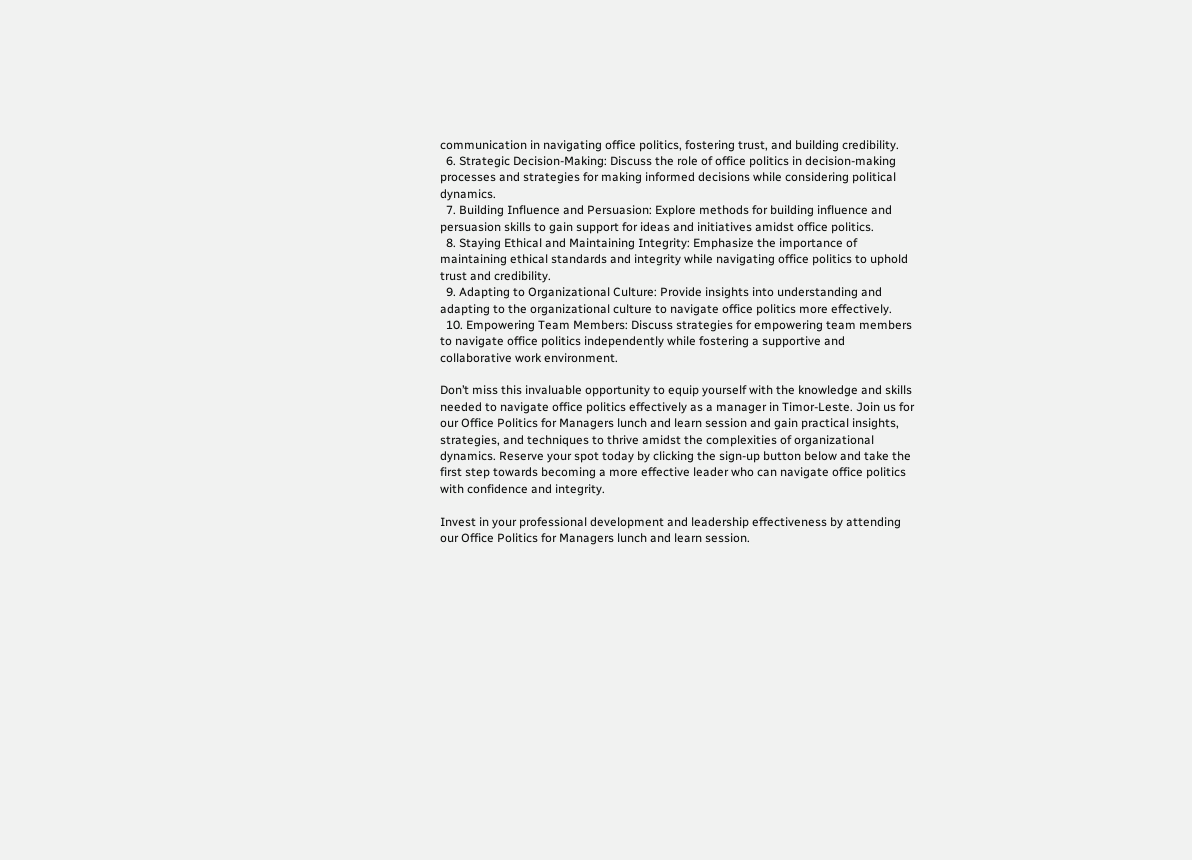communication in navigating office politics, fostering trust, and building credibility.
  6. Strategic Decision-Making: Discuss the role of office politics in decision-making processes and strategies for making informed decisions while considering political dynamics.
  7. Building Influence and Persuasion: Explore methods for building influence and persuasion skills to gain support for ideas and initiatives amidst office politics.
  8. Staying Ethical and Maintaining Integrity: Emphasize the importance of maintaining ethical standards and integrity while navigating office politics to uphold trust and credibility.
  9. Adapting to Organizational Culture: Provide insights into understanding and adapting to the organizational culture to navigate office politics more effectively.
  10. Empowering Team Members: Discuss strategies for empowering team members to navigate office politics independently while fostering a supportive and collaborative work environment.

Don’t miss this invaluable opportunity to equip yourself with the knowledge and skills needed to navigate office politics effectively as a manager in Timor-Leste. Join us for our Office Politics for Managers lunch and learn session and gain practical insights, strategies, and techniques to thrive amidst the complexities of organizational dynamics. Reserve your spot today by clicking the sign-up button below and take the first step towards becoming a more effective leader who can navigate office politics with confidence and integrity.

Invest in your professional development and leadership effectiveness by attending our Office Politics for Managers lunch and learn session.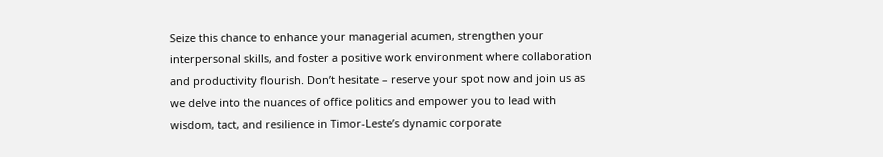Seize this chance to enhance your managerial acumen, strengthen your interpersonal skills, and foster a positive work environment where collaboration and productivity flourish. Don’t hesitate – reserve your spot now and join us as we delve into the nuances of office politics and empower you to lead with wisdom, tact, and resilience in Timor-Leste’s dynamic corporate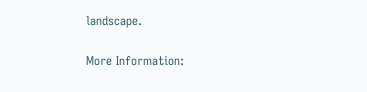landscape.

More Information: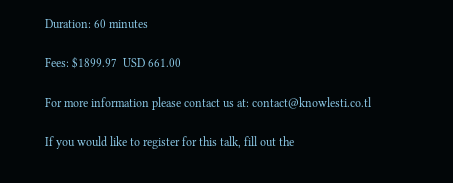Duration: 60 minutes

Fees: $1899.97  USD 661.00

For more information please contact us at: contact@knowlesti.co.tl

If you would like to register for this talk, fill out the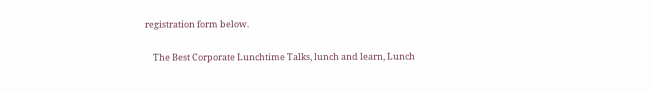registration form below.


    The Best Corporate Lunchtime Talks, lunch and learn, Lunch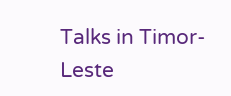Talks in Timor-Leste